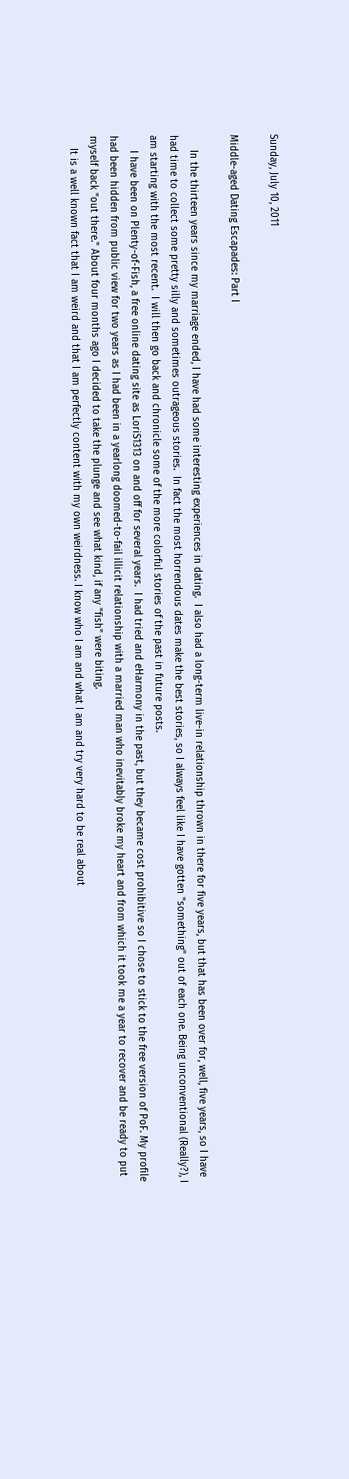Sunday, July 10, 2011

Middle-aged Dating Escapades: Part I

     In the thirteen years since my marriage ended, I have had some interesting experiences in dating.  I also had a long-term live-in relationship thrown in there for five years, but that has been over for, well, five years, so I have had time to collect some pretty silly and sometimes outrageous stories.  In fact the most horrendous dates make the best stories, so I always feel like I have gotten "something" out of each one. Being unconventional (Really?), I am starting with the most recent.  I will then go back and chronicle some of the more colorful stories of the past in future posts.
     I have been on Plenty-of-Fish, a free online dating site as LoriS1313 on and off for several years.  I had tried and eHarmony in the past, but they became cost prohibitive so I chose to stick to the free version of PoF. My profile had been hidden from public view for two years as I had been in a yearlong doomed-to-fail illicit relationship with a married man who inevitably broke my heart and from which it took me a year to recover and be ready to put myself back "out there." About four months ago I decided to take the plunge and see what kind, if any "fish" were biting.
    It is a well known fact that I am weird and that I am perfectly content with my own weirdness. I know who I am and what I am and try very hard to be real about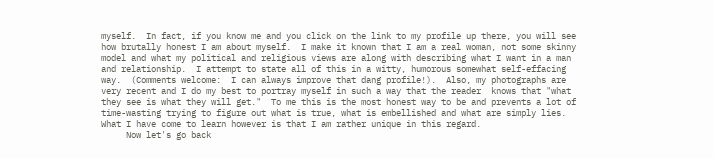myself.  In fact, if you know me and you click on the link to my profile up there, you will see how brutally honest I am about myself.  I make it known that I am a real woman, not some skinny model and what my political and religious views are along with describing what I want in a man and relationship.  I attempt to state all of this in a witty, humorous somewhat self-effacing way.  (Comments welcome:  I can always improve that dang profile!).  Also, my photographs are very recent and I do my best to portray myself in such a way that the reader  knows that "what they see is what they will get."  To me this is the most honest way to be and prevents a lot of time-wasting trying to figure out what is true, what is embellished and what are simply lies.  What I have come to learn however is that I am rather unique in this regard.
     Now let's go back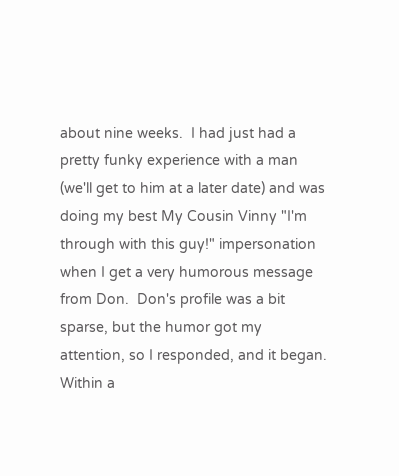about nine weeks.  I had just had a pretty funky experience with a man (we'll get to him at a later date) and was doing my best My Cousin Vinny "I'm through with this guy!" impersonation when I get a very humorous message from Don.  Don's profile was a bit sparse, but the humor got my attention, so I responded, and it began.  Within a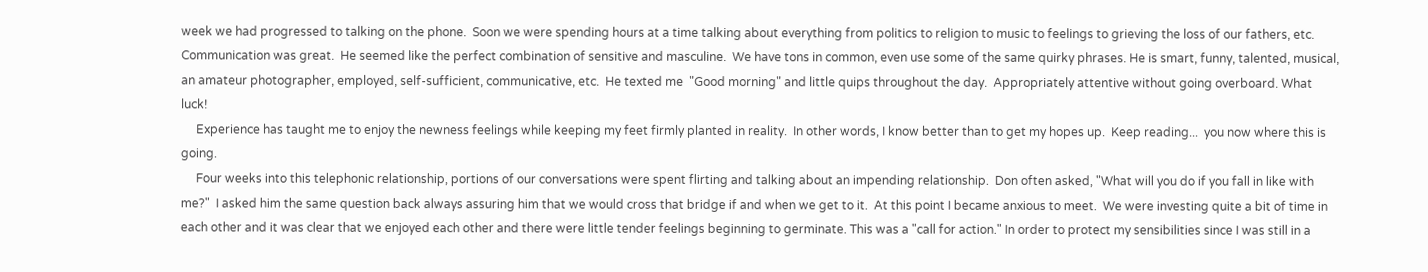week we had progressed to talking on the phone.  Soon we were spending hours at a time talking about everything from politics to religion to music to feelings to grieving the loss of our fathers, etc.  Communication was great.  He seemed like the perfect combination of sensitive and masculine.  We have tons in common, even use some of the same quirky phrases. He is smart, funny, talented, musical, an amateur photographer, employed, self-sufficient, communicative, etc.  He texted me  "Good morning" and little quips throughout the day.  Appropriately attentive without going overboard. What luck!
     Experience has taught me to enjoy the newness feelings while keeping my feet firmly planted in reality.  In other words, I know better than to get my hopes up.  Keep reading...  you now where this is going.
     Four weeks into this telephonic relationship, portions of our conversations were spent flirting and talking about an impending relationship.  Don often asked, "What will you do if you fall in like with me?"  I asked him the same question back always assuring him that we would cross that bridge if and when we get to it.  At this point I became anxious to meet.  We were investing quite a bit of time in each other and it was clear that we enjoyed each other and there were little tender feelings beginning to germinate. This was a "call for action." In order to protect my sensibilities since I was still in a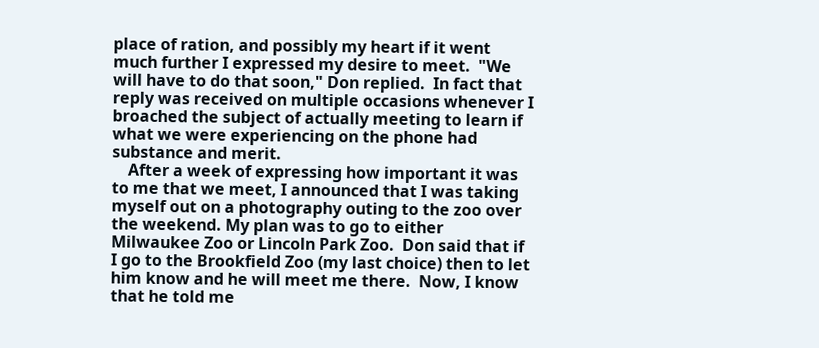place of ration, and possibly my heart if it went much further I expressed my desire to meet.  "We will have to do that soon," Don replied.  In fact that reply was received on multiple occasions whenever I broached the subject of actually meeting to learn if what we were experiencing on the phone had substance and merit.
    After a week of expressing how important it was to me that we meet, I announced that I was taking myself out on a photography outing to the zoo over the weekend. My plan was to go to either Milwaukee Zoo or Lincoln Park Zoo.  Don said that if I go to the Brookfield Zoo (my last choice) then to let him know and he will meet me there.  Now, I know that he told me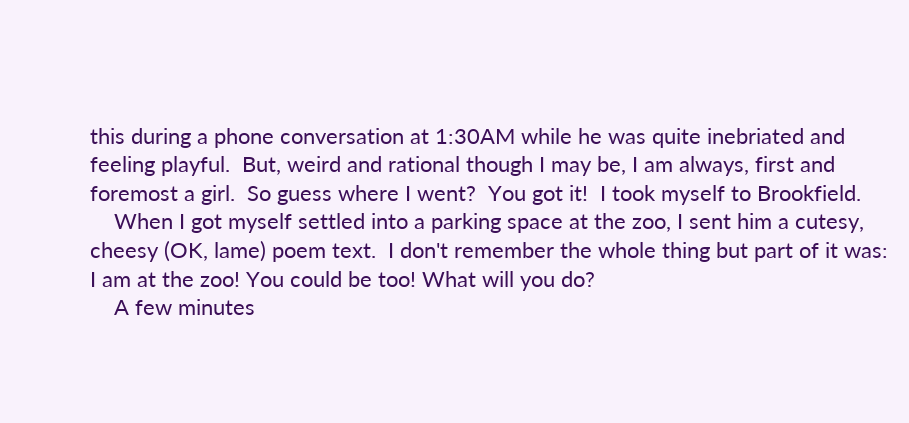this during a phone conversation at 1:30AM while he was quite inebriated and feeling playful.  But, weird and rational though I may be, I am always, first and foremost a girl.  So guess where I went?  You got it!  I took myself to Brookfield.
    When I got myself settled into a parking space at the zoo, I sent him a cutesy, cheesy (OK, lame) poem text.  I don't remember the whole thing but part of it was: I am at the zoo! You could be too! What will you do?
    A few minutes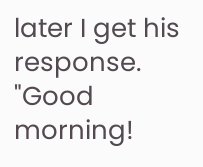later I get his response.  "Good morning!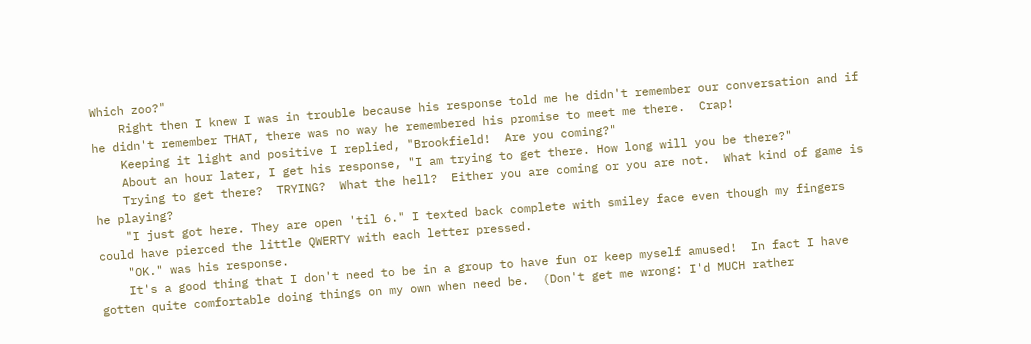Which zoo?"
    Right then I knew I was in trouble because his response told me he didn't remember our conversation and if he didn't remember THAT, there was no way he remembered his promise to meet me there.  Crap!
    Keeping it light and positive I replied, "Brookfield!  Are you coming?"
    About an hour later, I get his response, "I am trying to get there. How long will you be there?"
    Trying to get there?  TRYING?  What the hell?  Either you are coming or you are not.  What kind of game is he playing?
    "I just got here. They are open 'til 6." I texted back complete with smiley face even though my fingers could have pierced the little QWERTY with each letter pressed.
    "OK." was his response.
    It's a good thing that I don't need to be in a group to have fun or keep myself amused!  In fact I have gotten quite comfortable doing things on my own when need be.  (Don't get me wrong: I'd MUCH rather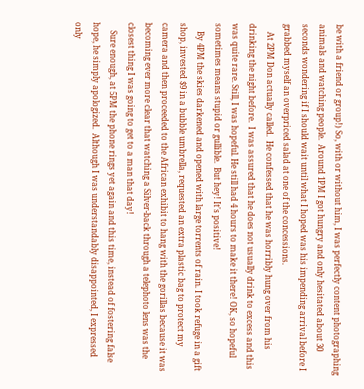be with a friend or group!) So, with or without him, I was perfectly content photographing animals and watching people.  Around 1PM I got hungry and only hesitated about 30 seconds wondering if I should wait until what I hoped was his impending arrival before I grabbed myself an overpriced salad at one of the concessions.
    At 2PM Don actually called.  He confessed that he was horribly hung over from his drinking the night before.  I was assured that he does not usually drink to excess and this was quite rare. Still, I was hopeful. He still had 4 hours to make it there! OK, so hopeful sometimes means stupid or gullible.  But hey! It's positive!
    By 4PM the skies darkened and opened with large torrents of rain. I took refuge in a gift shop, invested $9 in a bubble umbrella, requested an extra plastic bag to protect my camera and then proceeded to the African exhibit to hang with the gorillas because it was becoming ever more clear that watching a Silver-back through a telephoto lens was the closest thing I was going to get to a man that day!
    Sure enough, at 5PM the phone rings yet again and this time, instead of fostering false hope, he simply apologized.  Although I was understandably disappointed, I expressed only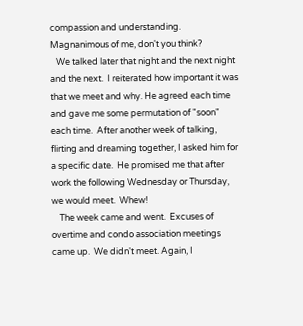compassion and understanding.  Magnanimous of me, don't you think?
   We talked later that night and the next night and the next.  I reiterated how important it was that we meet and why. He agreed each time and gave me some permutation of "soon" each time.  After another week of talking, flirting and dreaming together, I asked him for a specific date.  He promised me that after work the following Wednesday or Thursday, we would meet.  Whew!
    The week came and went.  Excuses of overtime and condo association meetings came up.  We didn't meet. Again, I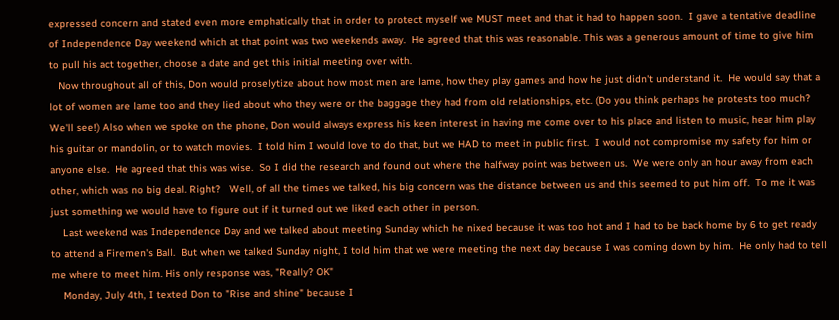expressed concern and stated even more emphatically that in order to protect myself we MUST meet and that it had to happen soon.  I gave a tentative deadline of Independence Day weekend which at that point was two weekends away.  He agreed that this was reasonable. This was a generous amount of time to give him to pull his act together, choose a date and get this initial meeting over with.
   Now throughout all of this, Don would proselytize about how most men are lame, how they play games and how he just didn't understand it.  He would say that a lot of women are lame too and they lied about who they were or the baggage they had from old relationships, etc. (Do you think perhaps he protests too much?  We'll see!) Also when we spoke on the phone, Don would always express his keen interest in having me come over to his place and listen to music, hear him play his guitar or mandolin, or to watch movies.  I told him I would love to do that, but we HAD to meet in public first.  I would not compromise my safety for him or anyone else.  He agreed that this was wise.  So I did the research and found out where the halfway point was between us.  We were only an hour away from each other, which was no big deal. Right?   Well, of all the times we talked, his big concern was the distance between us and this seemed to put him off.  To me it was just something we would have to figure out if it turned out we liked each other in person.
    Last weekend was Independence Day and we talked about meeting Sunday which he nixed because it was too hot and I had to be back home by 6 to get ready to attend a Firemen's Ball.  But when we talked Sunday night, I told him that we were meeting the next day because I was coming down by him.  He only had to tell me where to meet him. His only response was, "Really? OK"
    Monday, July 4th, I texted Don to "Rise and shine" because I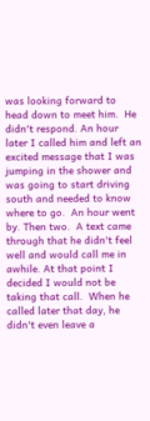was looking forward to head down to meet him.  He didn't respond. An hour later I called him and left an excited message that I was jumping in the shower and was going to start driving south and needed to know where to go.  An hour went by. Then two.  A text came through that he didn't feel well and would call me in awhile. At that point I decided I would not be taking that call.  When he called later that day, he didn't even leave a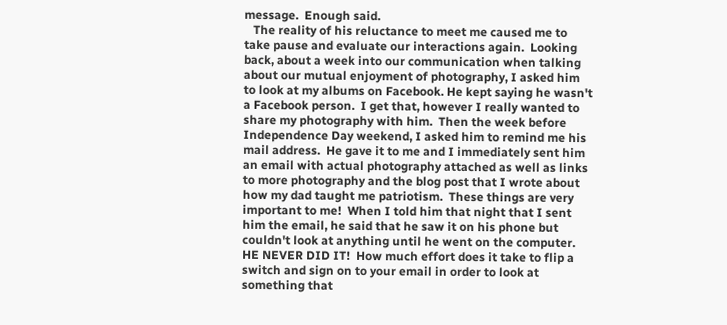message.  Enough said.
   The reality of his reluctance to meet me caused me to take pause and evaluate our interactions again.  Looking back, about a week into our communication when talking about our mutual enjoyment of photography, I asked him to look at my albums on Facebook. He kept saying he wasn't a Facebook person.  I get that, however I really wanted to share my photography with him.  Then the week before Independence Day weekend, I asked him to remind me his mail address.  He gave it to me and I immediately sent him an email with actual photography attached as well as links to more photography and the blog post that I wrote about how my dad taught me patriotism.  These things are very important to me!  When I told him that night that I sent him the email, he said that he saw it on his phone but couldn't look at anything until he went on the computer.  HE NEVER DID IT!  How much effort does it take to flip a switch and sign on to your email in order to look at something that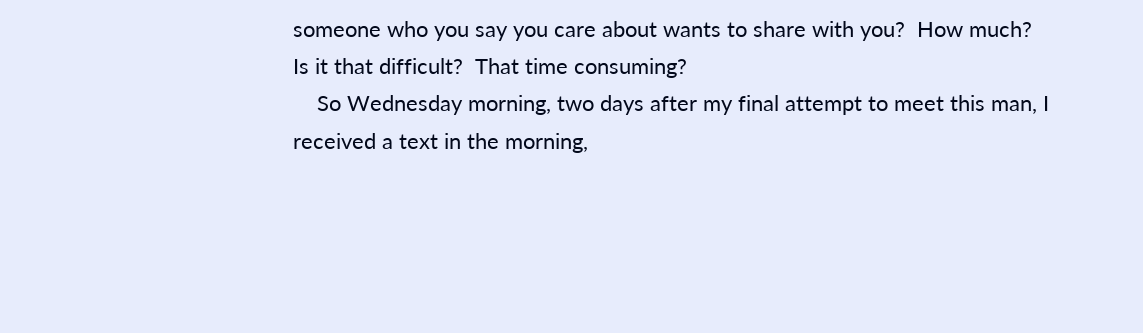someone who you say you care about wants to share with you?  How much?  Is it that difficult?  That time consuming?
    So Wednesday morning, two days after my final attempt to meet this man, I received a text in the morning,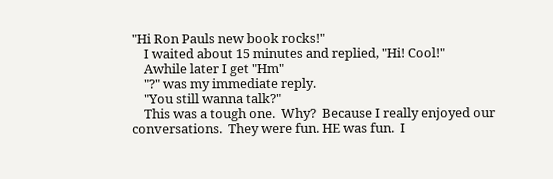"Hi Ron Pauls new book rocks!"
    I waited about 15 minutes and replied, "Hi! Cool!"
    Awhile later I get "Hm"
    "?" was my immediate reply.
    "You still wanna talk?"
    This was a tough one.  Why?  Because I really enjoyed our conversations.  They were fun. HE was fun.  I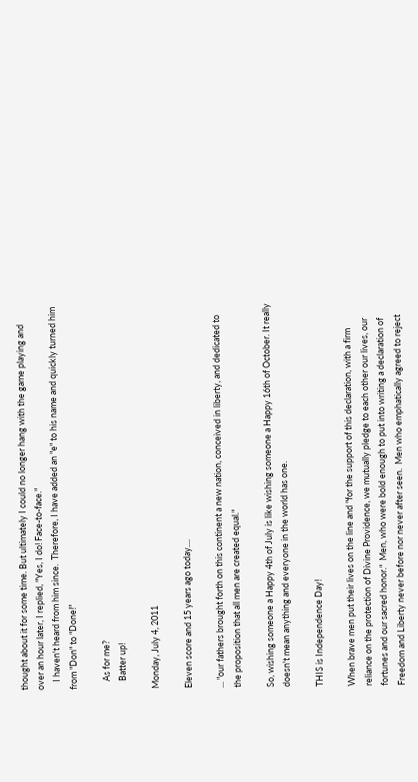thought about it for some time. But ultimately I could no longer hang with the game playing and over an hour later, I replied, "Yes, I do! Face-to-face."
    I haven't heard from him since.  Therefore, I have added an "e" to his name and quickly turned him from "Don" to "Done!"

    As for me?
    Batter up!

Monday, July 4, 2011

Eleven score and 15 years ago today....

... "our fathers brought forth on this continent a new nation, conceived in liberty, and dedicated to the proposition that all men are created equal."

So, wishing someone a Happy 4th of July is like wishing someone a Happy 16th of October. It really doesn't mean anything and everyone in the world has one.

THIS is Independence Day!

When brave men put their lives on the line and "for the support of this declaration, with a firm reliance on the protection of Divine Providence, we mutually pledge to each other our lives, our fortunes and our sacred honor."  Men, who were bold enough to put into writing a declaration of Freedom and Liberty never before nor never after seen.  Men who emphatically agreed to reject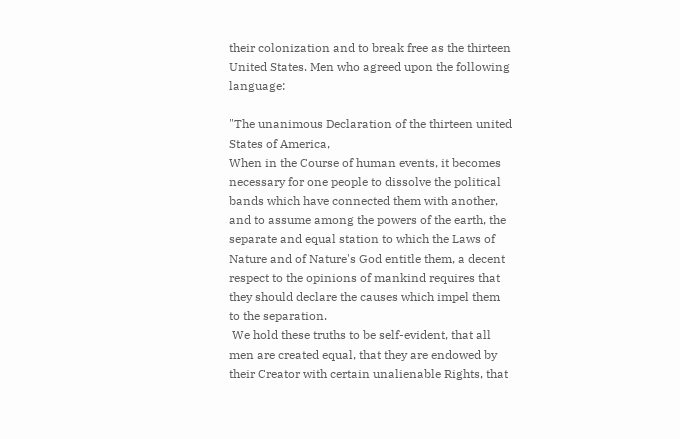their colonization and to break free as the thirteen United States. Men who agreed upon the following language:

"The unanimous Declaration of the thirteen united States of America,
When in the Course of human events, it becomes necessary for one people to dissolve the political bands which have connected them with another, and to assume among the powers of the earth, the separate and equal station to which the Laws of Nature and of Nature's God entitle them, a decent respect to the opinions of mankind requires that they should declare the causes which impel them to the separation.
 We hold these truths to be self-evident, that all men are created equal, that they are endowed by their Creator with certain unalienable Rights, that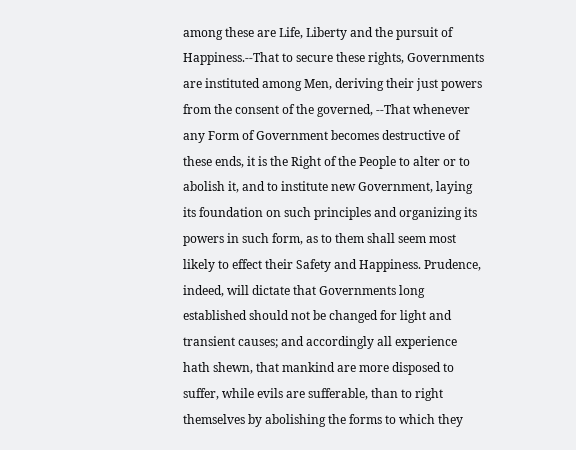among these are Life, Liberty and the pursuit of Happiness.--That to secure these rights, Governments are instituted among Men, deriving their just powers from the consent of the governed, --That whenever any Form of Government becomes destructive of these ends, it is the Right of the People to alter or to abolish it, and to institute new Government, laying its foundation on such principles and organizing its powers in such form, as to them shall seem most likely to effect their Safety and Happiness. Prudence, indeed, will dictate that Governments long established should not be changed for light and transient causes; and accordingly all experience hath shewn, that mankind are more disposed to suffer, while evils are sufferable, than to right themselves by abolishing the forms to which they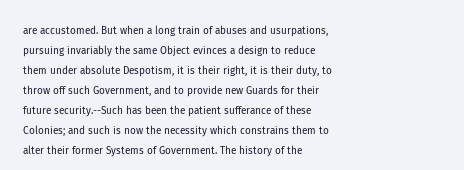are accustomed. But when a long train of abuses and usurpations, pursuing invariably the same Object evinces a design to reduce them under absolute Despotism, it is their right, it is their duty, to throw off such Government, and to provide new Guards for their future security.--Such has been the patient sufferance of these Colonies; and such is now the necessity which constrains them to alter their former Systems of Government. The history of the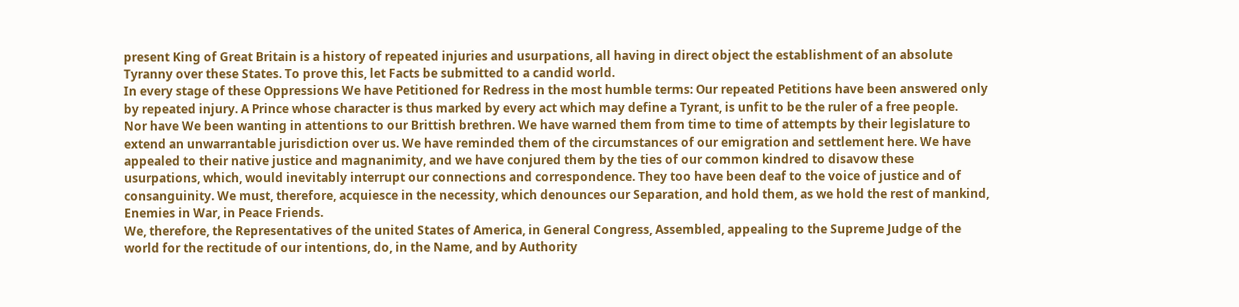present King of Great Britain is a history of repeated injuries and usurpations, all having in direct object the establishment of an absolute Tyranny over these States. To prove this, let Facts be submitted to a candid world.
In every stage of these Oppressions We have Petitioned for Redress in the most humble terms: Our repeated Petitions have been answered only by repeated injury. A Prince whose character is thus marked by every act which may define a Tyrant, is unfit to be the ruler of a free people.
Nor have We been wanting in attentions to our Brittish brethren. We have warned them from time to time of attempts by their legislature to extend an unwarrantable jurisdiction over us. We have reminded them of the circumstances of our emigration and settlement here. We have appealed to their native justice and magnanimity, and we have conjured them by the ties of our common kindred to disavow these usurpations, which, would inevitably interrupt our connections and correspondence. They too have been deaf to the voice of justice and of consanguinity. We must, therefore, acquiesce in the necessity, which denounces our Separation, and hold them, as we hold the rest of mankind, Enemies in War, in Peace Friends.
We, therefore, the Representatives of the united States of America, in General Congress, Assembled, appealing to the Supreme Judge of the world for the rectitude of our intentions, do, in the Name, and by Authority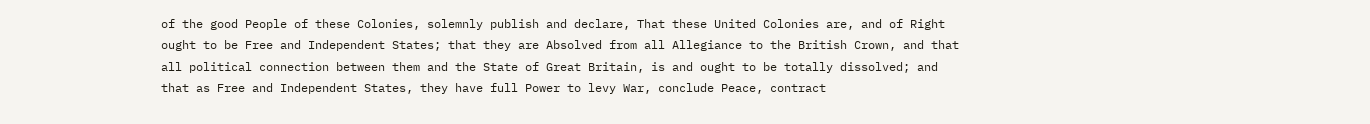of the good People of these Colonies, solemnly publish and declare, That these United Colonies are, and of Right ought to be Free and Independent States; that they are Absolved from all Allegiance to the British Crown, and that all political connection between them and the State of Great Britain, is and ought to be totally dissolved; and that as Free and Independent States, they have full Power to levy War, conclude Peace, contract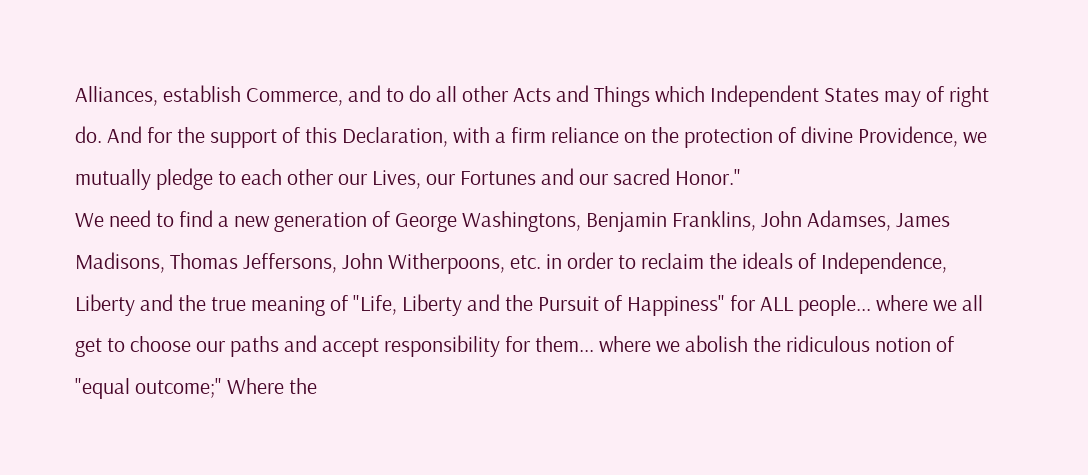Alliances, establish Commerce, and to do all other Acts and Things which Independent States may of right do. And for the support of this Declaration, with a firm reliance on the protection of divine Providence, we mutually pledge to each other our Lives, our Fortunes and our sacred Honor."
We need to find a new generation of George Washingtons, Benjamin Franklins, John Adamses, James Madisons, Thomas Jeffersons, John Witherpoons, etc. in order to reclaim the ideals of Independence, Liberty and the true meaning of "Life, Liberty and the Pursuit of Happiness" for ALL people... where we all get to choose our paths and accept responsibility for them... where we abolish the ridiculous notion of "equal outcome;" Where the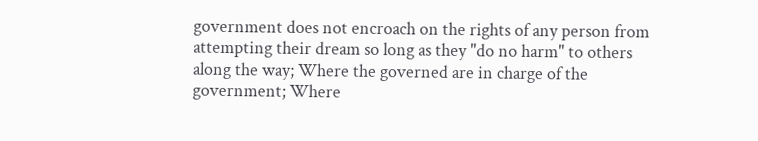government does not encroach on the rights of any person from attempting their dream so long as they "do no harm" to others along the way; Where the governed are in charge of the government; Where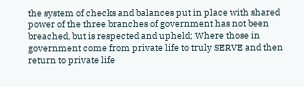the system of checks and balances put in place with shared power of the three branches of government has not been breached, but is respected and upheld; Where those in government come from private life to truly SERVE and then return to private life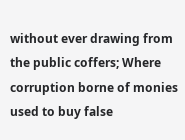without ever drawing from the public coffers; Where corruption borne of monies used to buy false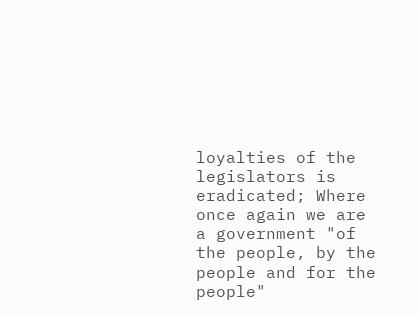loyalties of the legislators is eradicated; Where once again we are a government "of the people, by the people and for the people"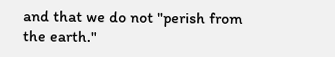and that we do not "perish from the earth."